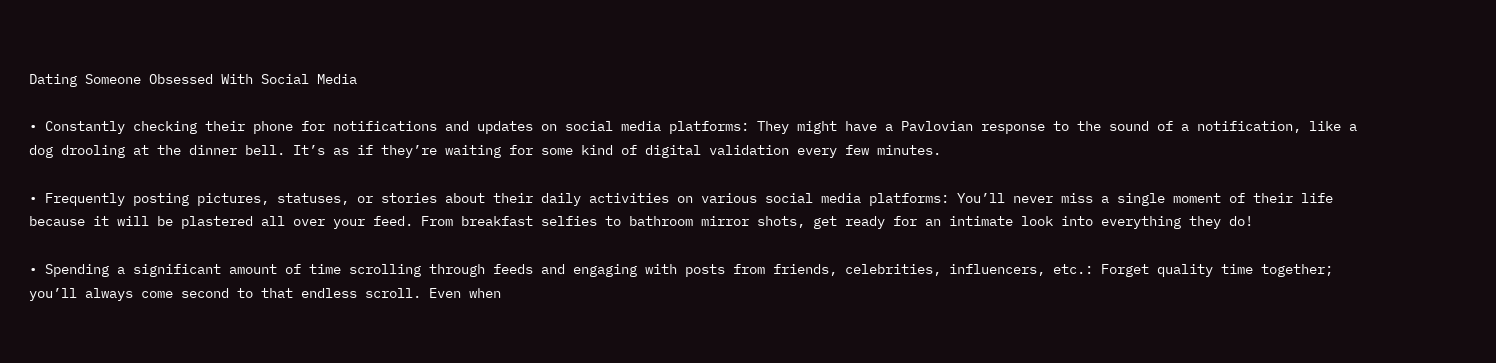Dating Someone Obsessed With Social Media

• Constantly checking their phone for notifications and updates on social media platforms: They might have a Pavlovian response to the sound of a notification, like a dog drooling at the dinner bell. It’s as if they’re waiting for some kind of digital validation every few minutes.

• Frequently posting pictures, statuses, or stories about their daily activities on various social media platforms: You’ll never miss a single moment of their life because it will be plastered all over your feed. From breakfast selfies to bathroom mirror shots, get ready for an intimate look into everything they do!

• Spending a significant amount of time scrolling through feeds and engaging with posts from friends, celebrities, influencers, etc.: Forget quality time together; you’ll always come second to that endless scroll. Even when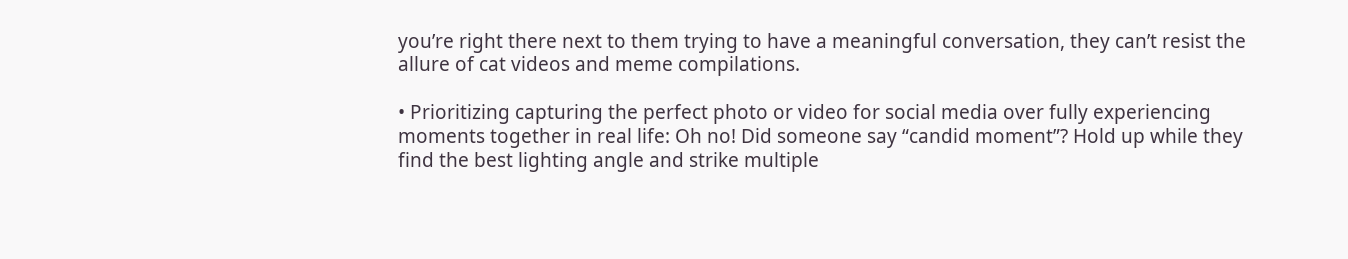you’re right there next to them trying to have a meaningful conversation, they can’t resist the allure of cat videos and meme compilations.

• Prioritizing capturing the perfect photo or video for social media over fully experiencing moments together in real life: Oh no! Did someone say “candid moment”? Hold up while they find the best lighting angle and strike multiple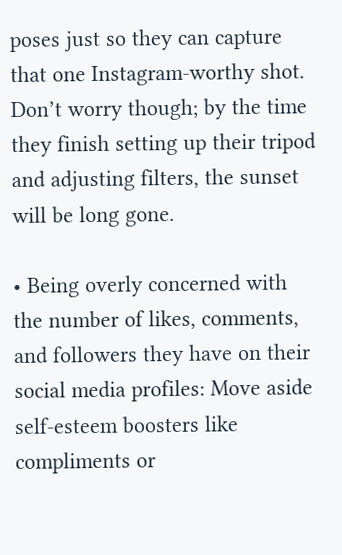poses just so they can capture that one Instagram-worthy shot. Don’t worry though; by the time they finish setting up their tripod and adjusting filters, the sunset will be long gone.

• Being overly concerned with the number of likes, comments, and followers they have on their social media profiles: Move aside self-esteem boosters like compliments or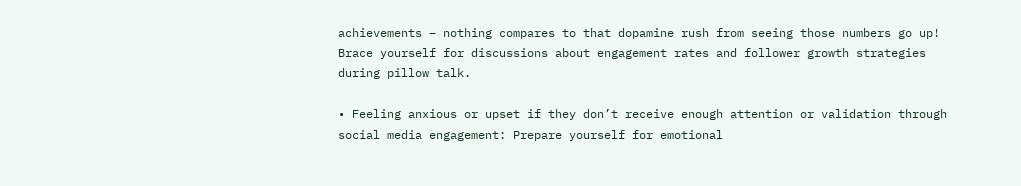achievements – nothing compares to that dopamine rush from seeing those numbers go up! Brace yourself for discussions about engagement rates and follower growth strategies during pillow talk.

• Feeling anxious or upset if they don’t receive enough attention or validation through social media engagement: Prepare yourself for emotional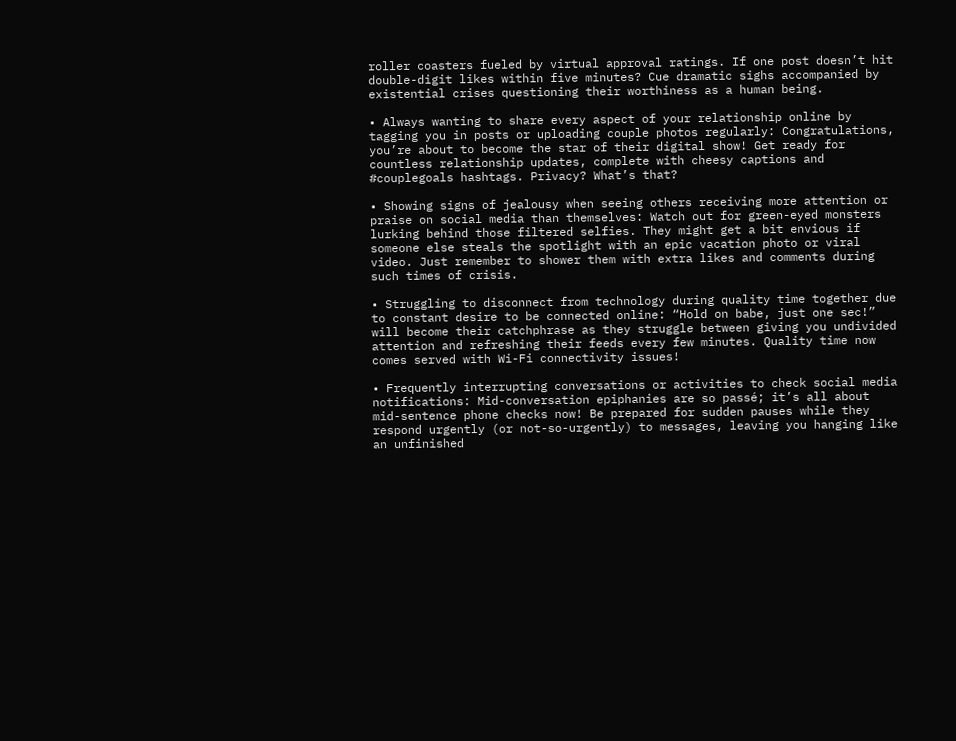roller coasters fueled by virtual approval ratings. If one post doesn’t hit double-digit likes within five minutes? Cue dramatic sighs accompanied by existential crises questioning their worthiness as a human being.

• Always wanting to share every aspect of your relationship online by tagging you in posts or uploading couple photos regularly: Congratulations, you’re about to become the star of their digital show! Get ready for countless relationship updates, complete with cheesy captions and #couplegoals hashtags. Privacy? What’s that?

• Showing signs of jealousy when seeing others receiving more attention or praise on social media than themselves: Watch out for green-eyed monsters lurking behind those filtered selfies. They might get a bit envious if someone else steals the spotlight with an epic vacation photo or viral video. Just remember to shower them with extra likes and comments during such times of crisis.

• Struggling to disconnect from technology during quality time together due to constant desire to be connected online: “Hold on babe, just one sec!” will become their catchphrase as they struggle between giving you undivided attention and refreshing their feeds every few minutes. Quality time now comes served with Wi-Fi connectivity issues!

• Frequently interrupting conversations or activities to check social media notifications: Mid-conversation epiphanies are so passé; it’s all about mid-sentence phone checks now! Be prepared for sudden pauses while they respond urgently (or not-so-urgently) to messages, leaving you hanging like an unfinished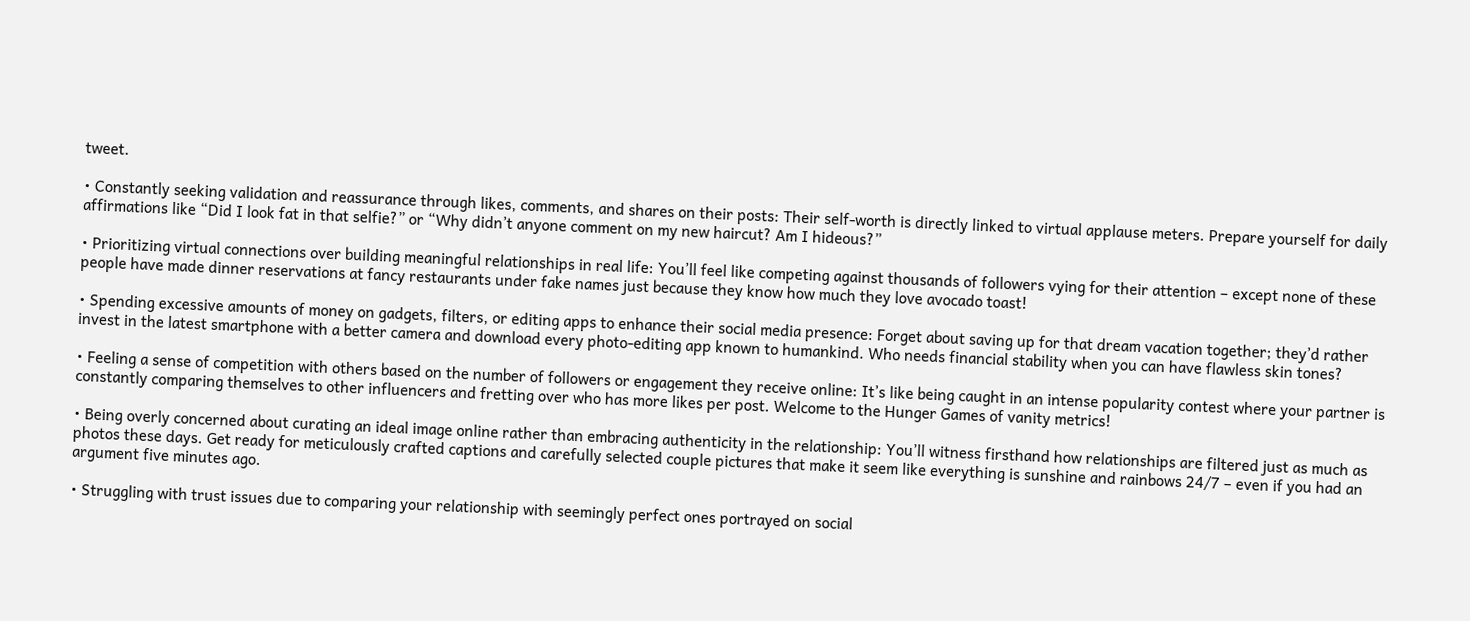tweet.

• Constantly seeking validation and reassurance through likes, comments, and shares on their posts: Their self-worth is directly linked to virtual applause meters. Prepare yourself for daily affirmations like “Did I look fat in that selfie?” or “Why didn’t anyone comment on my new haircut? Am I hideous?”

• Prioritizing virtual connections over building meaningful relationships in real life: You’ll feel like competing against thousands of followers vying for their attention – except none of these people have made dinner reservations at fancy restaurants under fake names just because they know how much they love avocado toast!

• Spending excessive amounts of money on gadgets, filters, or editing apps to enhance their social media presence: Forget about saving up for that dream vacation together; they’d rather invest in the latest smartphone with a better camera and download every photo-editing app known to humankind. Who needs financial stability when you can have flawless skin tones?

• Feeling a sense of competition with others based on the number of followers or engagement they receive online: It’s like being caught in an intense popularity contest where your partner is constantly comparing themselves to other influencers and fretting over who has more likes per post. Welcome to the Hunger Games of vanity metrics!

• Being overly concerned about curating an ideal image online rather than embracing authenticity in the relationship: You’ll witness firsthand how relationships are filtered just as much as photos these days. Get ready for meticulously crafted captions and carefully selected couple pictures that make it seem like everything is sunshine and rainbows 24/7 – even if you had an argument five minutes ago.

• Struggling with trust issues due to comparing your relationship with seemingly perfect ones portrayed on social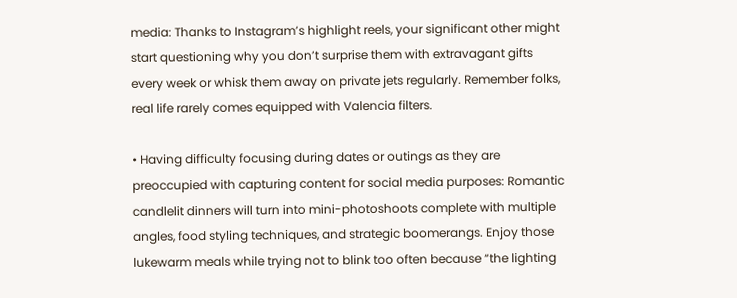media: Thanks to Instagram’s highlight reels, your significant other might start questioning why you don’t surprise them with extravagant gifts every week or whisk them away on private jets regularly. Remember folks, real life rarely comes equipped with Valencia filters.

• Having difficulty focusing during dates or outings as they are preoccupied with capturing content for social media purposes: Romantic candlelit dinners will turn into mini-photoshoots complete with multiple angles, food styling techniques, and strategic boomerangs. Enjoy those lukewarm meals while trying not to blink too often because “the lighting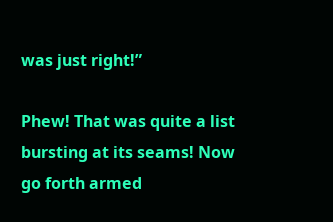was just right!”

Phew! That was quite a list bursting at its seams! Now go forth armed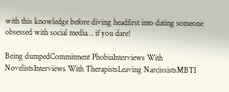with this knowledge before diving headfirst into dating someone obsessed with social media… if you dare!

Being dumpedCommitment PhobiaInterviews With NovelistsInterviews With TherapistsLeaving NarcissistsMBTI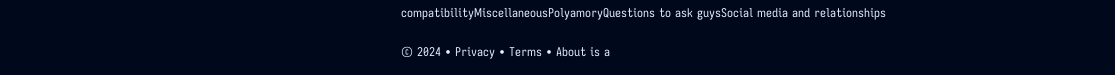compatibilityMiscellaneousPolyamoryQuestions to ask guysSocial media and relationships

© 2024 • Privacy • Terms • About is a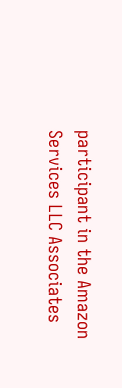participant in the Amazon Services LLC Associates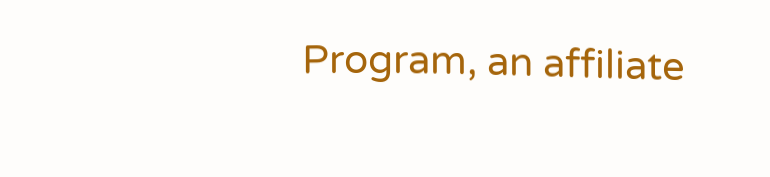Program, an affiliate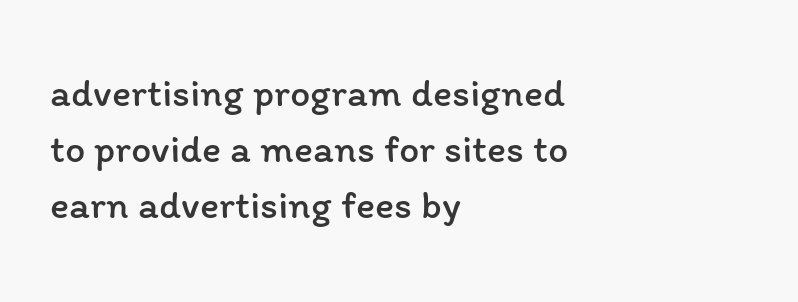advertising program designed to provide a means for sites to earn advertising fees by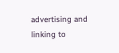advertising and linking to